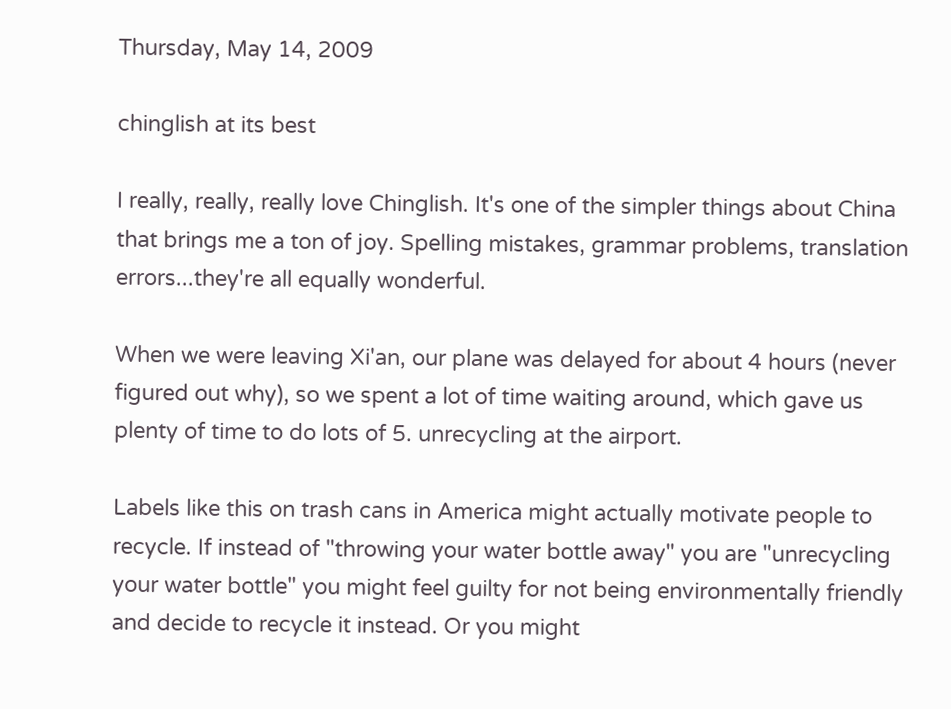Thursday, May 14, 2009

chinglish at its best

I really, really, really love Chinglish. It's one of the simpler things about China that brings me a ton of joy. Spelling mistakes, grammar problems, translation errors...they're all equally wonderful.

When we were leaving Xi'an, our plane was delayed for about 4 hours (never figured out why), so we spent a lot of time waiting around, which gave us plenty of time to do lots of 5. unrecycling at the airport.

Labels like this on trash cans in America might actually motivate people to recycle. If instead of "throwing your water bottle away" you are "unrecycling your water bottle" you might feel guilty for not being environmentally friendly and decide to recycle it instead. Or you might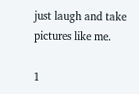just laugh and take pictures like me.

1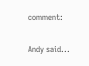comment:

Andy said...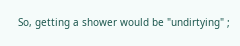So, getting a shower would be "undirtying" ;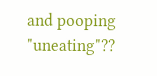and pooping "uneating"??